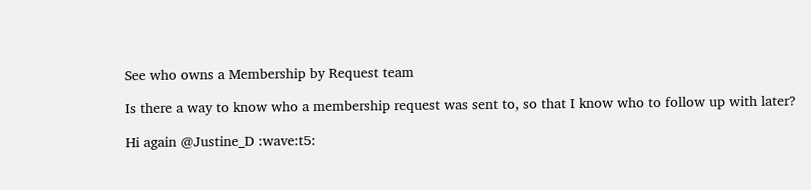See who owns a Membership by Request team

Is there a way to know who a membership request was sent to, so that I know who to follow up with later?

Hi again @Justine_D :wave:t5: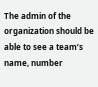The admin of the organization should be able to see a team’s name, number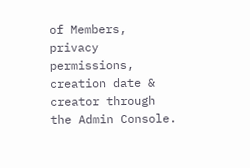of Members, privacy permissions, creation date & creator through the Admin Console.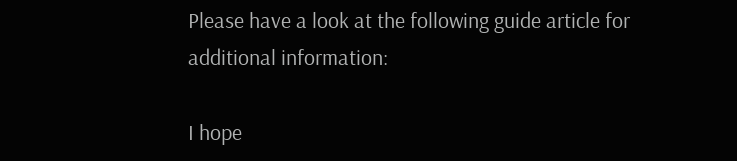Please have a look at the following guide article for additional information:

I hope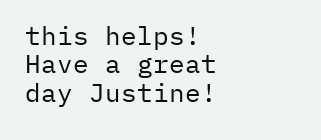this helps! Have a great day Justine!